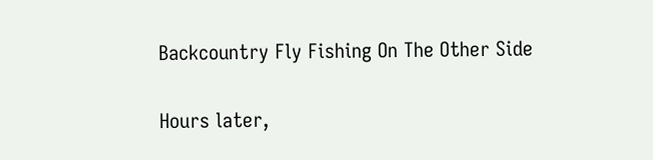Backcountry Fly Fishing On The Other Side

Hours later,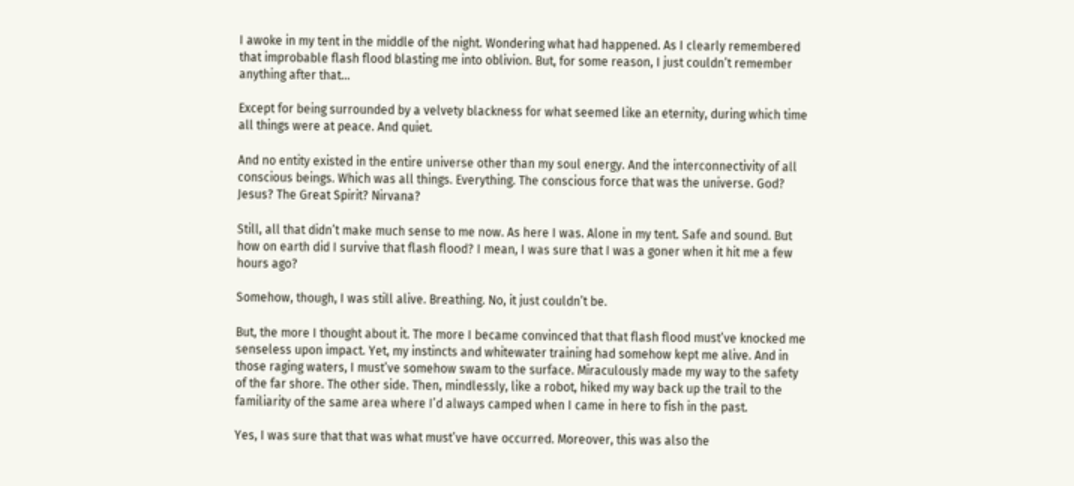I awoke in my tent in the middle of the night. Wondering what had happened. As I clearly remembered that improbable flash flood blasting me into oblivion. But, for some reason, I just couldn’t remember anything after that…

Except for being surrounded by a velvety blackness for what seemed like an eternity, during which time all things were at peace. And quiet.

And no entity existed in the entire universe other than my soul energy. And the interconnectivity of all conscious beings. Which was all things. Everything. The conscious force that was the universe. God? Jesus? The Great Spirit? Nirvana?

Still, all that didn’t make much sense to me now. As here I was. Alone in my tent. Safe and sound. But how on earth did I survive that flash flood? I mean, I was sure that I was a goner when it hit me a few hours ago?

Somehow, though, I was still alive. Breathing. No, it just couldn’t be.

But, the more I thought about it. The more I became convinced that that flash flood must’ve knocked me senseless upon impact. Yet, my instincts and whitewater training had somehow kept me alive. And in those raging waters, I must’ve somehow swam to the surface. Miraculously made my way to the safety of the far shore. The other side. Then, mindlessly, like a robot, hiked my way back up the trail to the familiarity of the same area where I’d always camped when I came in here to fish in the past.

Yes, I was sure that that was what must’ve have occurred. Moreover, this was also the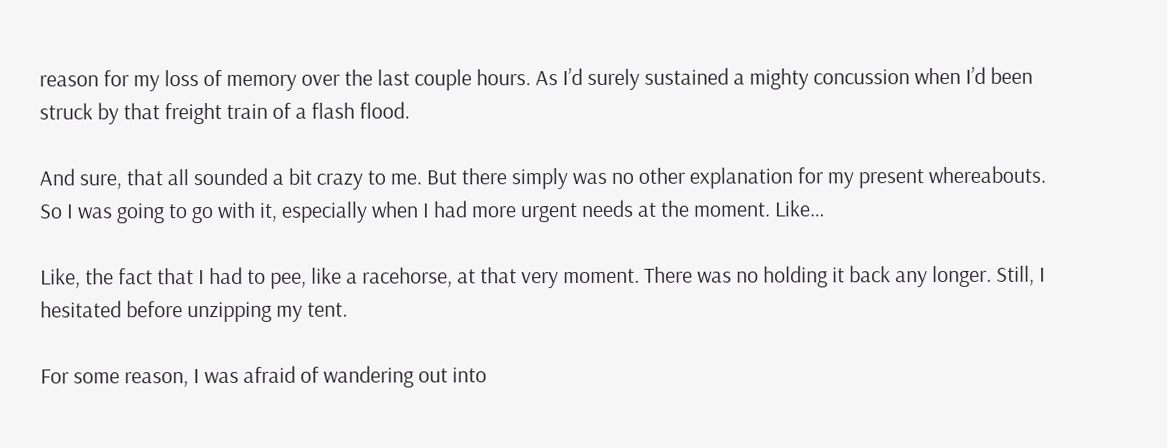reason for my loss of memory over the last couple hours. As I’d surely sustained a mighty concussion when I’d been struck by that freight train of a flash flood.

And sure, that all sounded a bit crazy to me. But there simply was no other explanation for my present whereabouts. So I was going to go with it, especially when I had more urgent needs at the moment. Like…

Like, the fact that I had to pee, like a racehorse, at that very moment. There was no holding it back any longer. Still, I hesitated before unzipping my tent.

For some reason, I was afraid of wandering out into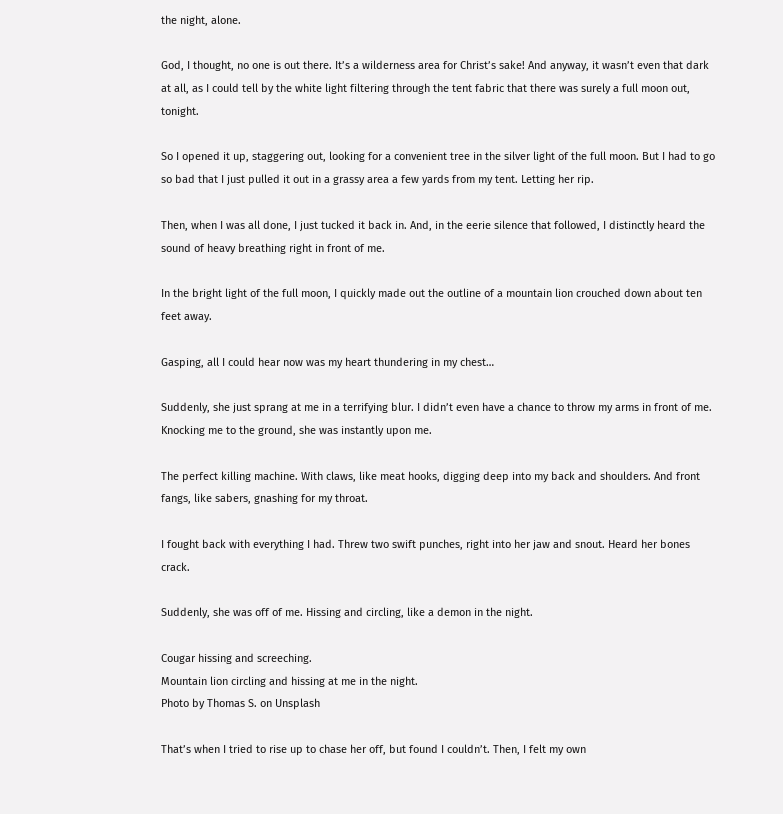the night, alone.

God, I thought, no one is out there. It’s a wilderness area for Christ’s sake! And anyway, it wasn’t even that dark at all, as I could tell by the white light filtering through the tent fabric that there was surely a full moon out, tonight.

So I opened it up, staggering out, looking for a convenient tree in the silver light of the full moon. But I had to go so bad that I just pulled it out in a grassy area a few yards from my tent. Letting her rip.

Then, when I was all done, I just tucked it back in. And, in the eerie silence that followed, I distinctly heard the sound of heavy breathing right in front of me.

In the bright light of the full moon, I quickly made out the outline of a mountain lion crouched down about ten feet away.

Gasping, all I could hear now was my heart thundering in my chest…

Suddenly, she just sprang at me in a terrifying blur. I didn’t even have a chance to throw my arms in front of me. Knocking me to the ground, she was instantly upon me.

The perfect killing machine. With claws, like meat hooks, digging deep into my back and shoulders. And front fangs, like sabers, gnashing for my throat.

I fought back with everything I had. Threw two swift punches, right into her jaw and snout. Heard her bones crack.

Suddenly, she was off of me. Hissing and circling, like a demon in the night.

Cougar hissing and screeching.
Mountain lion circling and hissing at me in the night.
Photo by Thomas S. on Unsplash

That’s when I tried to rise up to chase her off, but found I couldn’t. Then, I felt my own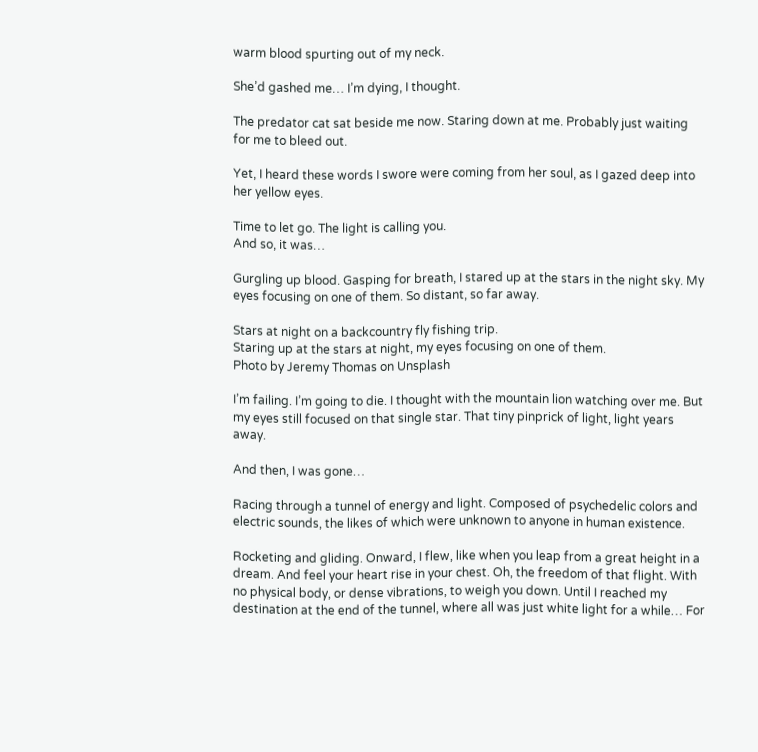warm blood spurting out of my neck.

She’d gashed me… I’m dying, I thought.

The predator cat sat beside me now. Staring down at me. Probably just waiting for me to bleed out.

Yet, I heard these words I swore were coming from her soul, as I gazed deep into her yellow eyes.

Time to let go. The light is calling you.
And so, it was…

Gurgling up blood. Gasping for breath, I stared up at the stars in the night sky. My eyes focusing on one of them. So distant, so far away.

Stars at night on a backcountry fly fishing trip.
Staring up at the stars at night, my eyes focusing on one of them.
Photo by Jeremy Thomas on Unsplash

I’m failing. I’m going to die. I thought with the mountain lion watching over me. But my eyes still focused on that single star. That tiny pinprick of light, light years away.

And then, I was gone…

Racing through a tunnel of energy and light. Composed of psychedelic colors and electric sounds, the likes of which were unknown to anyone in human existence.

Rocketing and gliding. Onward, I flew, like when you leap from a great height in a dream. And feel your heart rise in your chest. Oh, the freedom of that flight. With no physical body, or dense vibrations, to weigh you down. Until I reached my destination at the end of the tunnel, where all was just white light for a while… For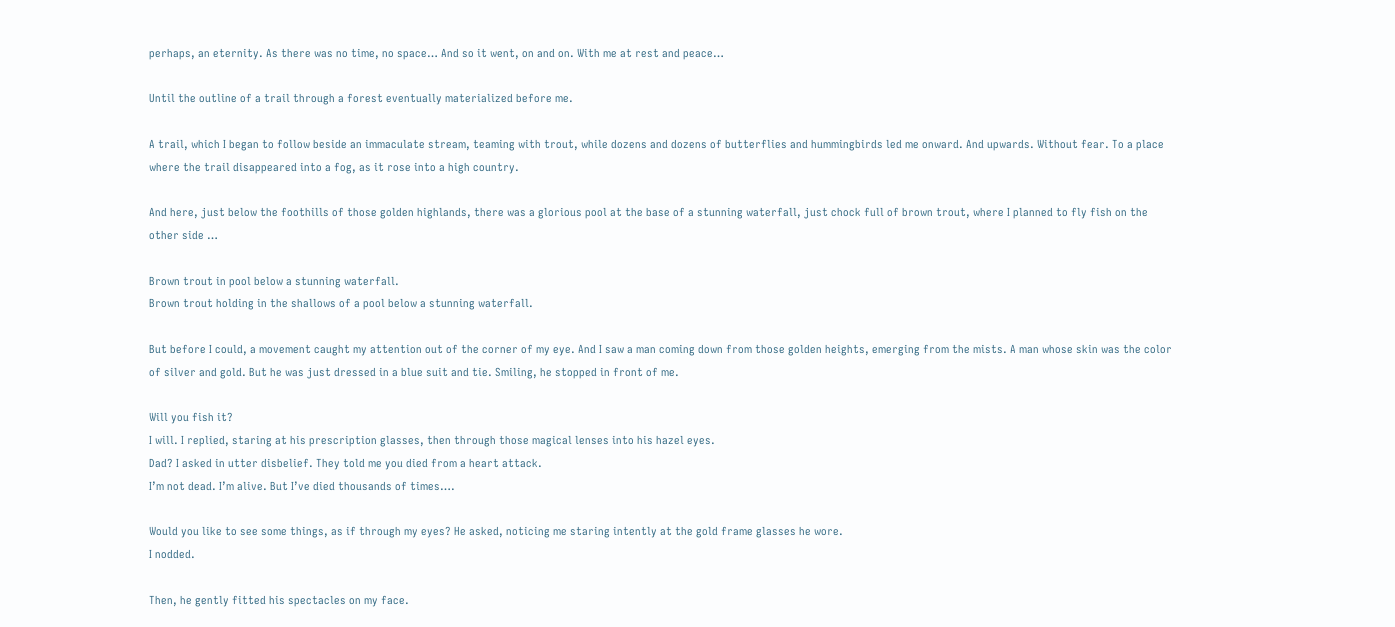perhaps, an eternity. As there was no time, no space… And so it went, on and on. With me at rest and peace…

Until the outline of a trail through a forest eventually materialized before me.

A trail, which I began to follow beside an immaculate stream, teaming with trout, while dozens and dozens of butterflies and hummingbirds led me onward. And upwards. Without fear. To a place where the trail disappeared into a fog, as it rose into a high country.

And here, just below the foothills of those golden highlands, there was a glorious pool at the base of a stunning waterfall, just chock full of brown trout, where I planned to fly fish on the other side …

Brown trout in pool below a stunning waterfall.
Brown trout holding in the shallows of a pool below a stunning waterfall.

But before I could, a movement caught my attention out of the corner of my eye. And I saw a man coming down from those golden heights, emerging from the mists. A man whose skin was the color of silver and gold. But he was just dressed in a blue suit and tie. Smiling, he stopped in front of me.

Will you fish it?
I will. I replied, staring at his prescription glasses, then through those magical lenses into his hazel eyes.
Dad? I asked in utter disbelief. They told me you died from a heart attack.
I’m not dead. I’m alive. But I’ve died thousands of times….

Would you like to see some things, as if through my eyes? He asked, noticing me staring intently at the gold frame glasses he wore.
I nodded.

Then, he gently fitted his spectacles on my face.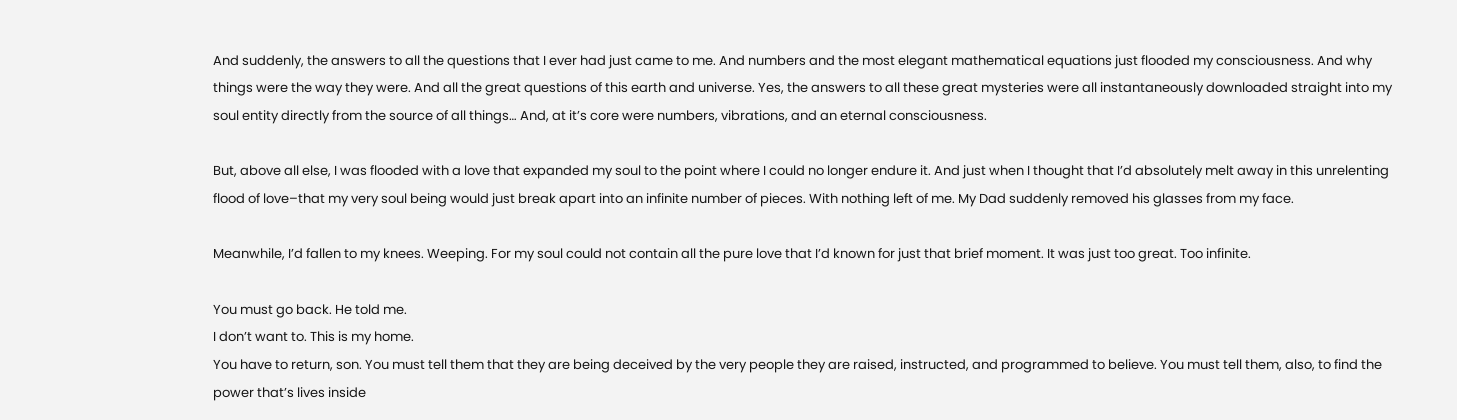And suddenly, the answers to all the questions that I ever had just came to me. And numbers and the most elegant mathematical equations just flooded my consciousness. And why things were the way they were. And all the great questions of this earth and universe. Yes, the answers to all these great mysteries were all instantaneously downloaded straight into my soul entity directly from the source of all things… And, at it’s core were numbers, vibrations, and an eternal consciousness.

But, above all else, I was flooded with a love that expanded my soul to the point where I could no longer endure it. And just when I thought that I’d absolutely melt away in this unrelenting flood of love–that my very soul being would just break apart into an infinite number of pieces. With nothing left of me. My Dad suddenly removed his glasses from my face.

Meanwhile, I’d fallen to my knees. Weeping. For my soul could not contain all the pure love that I’d known for just that brief moment. It was just too great. Too infinite.

You must go back. He told me.
I don’t want to. This is my home.
You have to return, son. You must tell them that they are being deceived by the very people they are raised, instructed, and programmed to believe. You must tell them, also, to find the power that’s lives inside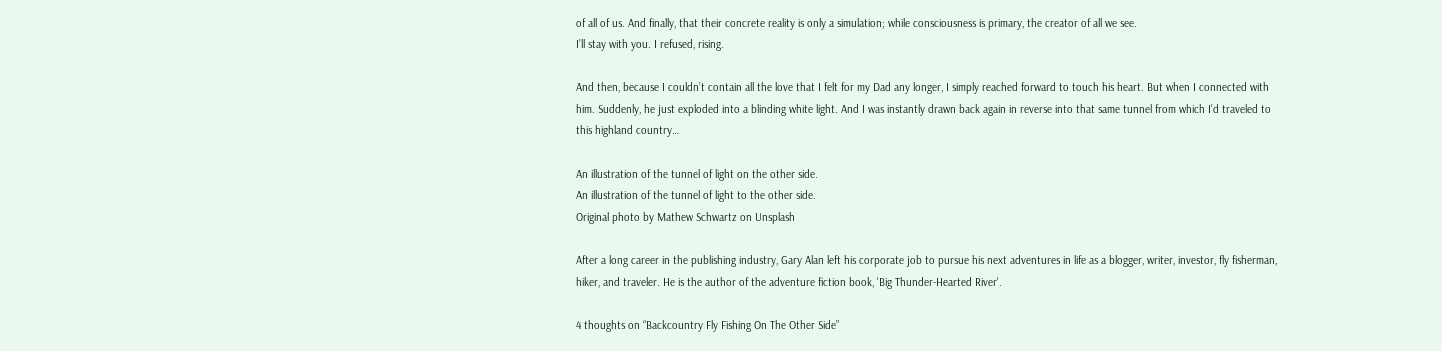of all of us. And finally, that their concrete reality is only a simulation; while consciousness is primary, the creator of all we see.
I’ll stay with you. I refused, rising.

And then, because I couldn’t contain all the love that I felt for my Dad any longer, I simply reached forward to touch his heart. But when I connected with him. Suddenly, he just exploded into a blinding white light. And I was instantly drawn back again in reverse into that same tunnel from which I’d traveled to this highland country…

An illustration of the tunnel of light on the other side.
An illustration of the tunnel of light to the other side.
Original photo by Mathew Schwartz on Unsplash

After a long career in the publishing industry, Gary Alan left his corporate job to pursue his next adventures in life as a blogger, writer, investor, fly fisherman, hiker, and traveler. He is the author of the adventure fiction book, 'Big Thunder-Hearted River'.

4 thoughts on “Backcountry Fly Fishing On The Other Side”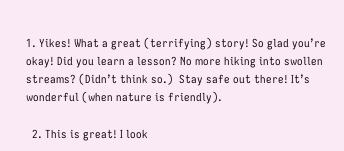1. Yikes! What a great (terrifying) story! So glad you’re okay! Did you learn a lesson? No more hiking into swollen streams? (Didn’t think so.)  Stay safe out there! It’s wonderful (when nature is friendly).

  2. This is great! I look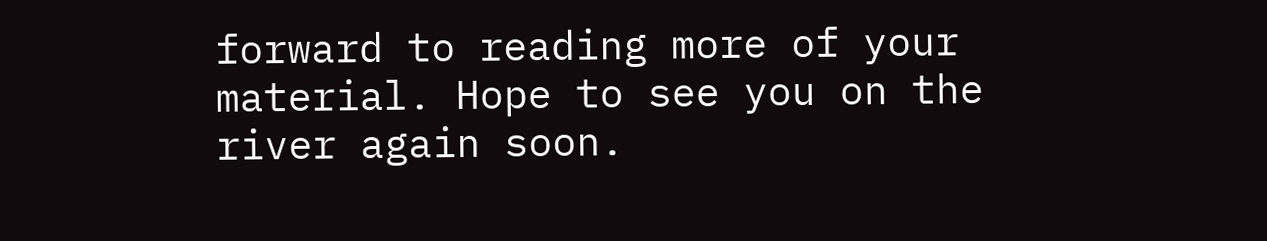forward to reading more of your material. Hope to see you on the river again soon.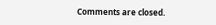Comments are closed.